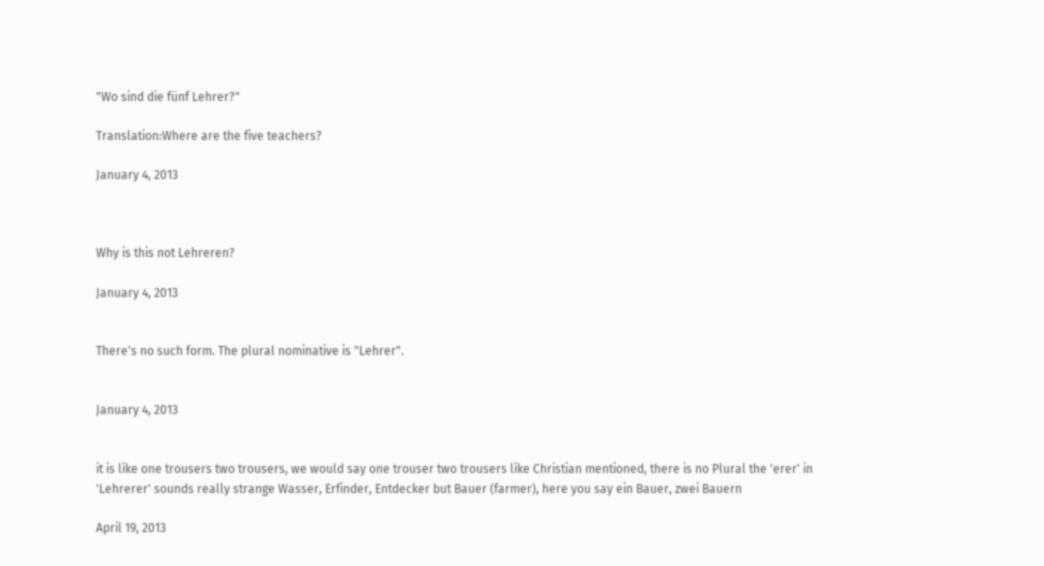"Wo sind die fünf Lehrer?"

Translation:Where are the five teachers?

January 4, 2013



Why is this not Lehreren?

January 4, 2013


There's no such form. The plural nominative is "Lehrer".


January 4, 2013


it is like one trousers two trousers, we would say one trouser two trousers like Christian mentioned, there is no Plural the 'erer' in 'Lehrerer' sounds really strange Wasser, Erfinder, Entdecker but Bauer (farmer), here you say ein Bauer, zwei Bauern

April 19, 2013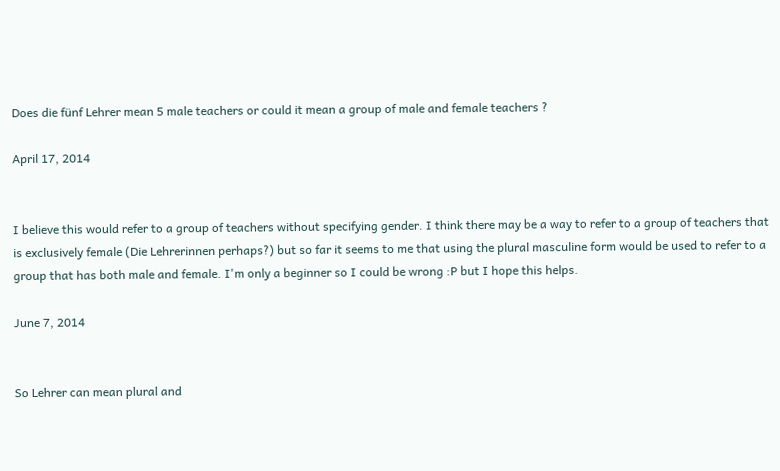Does die fünf Lehrer mean 5 male teachers or could it mean a group of male and female teachers ?

April 17, 2014


I believe this would refer to a group of teachers without specifying gender. I think there may be a way to refer to a group of teachers that is exclusively female (Die Lehrerinnen perhaps?) but so far it seems to me that using the plural masculine form would be used to refer to a group that has both male and female. I'm only a beginner so I could be wrong :P but I hope this helps.

June 7, 2014


So Lehrer can mean plural and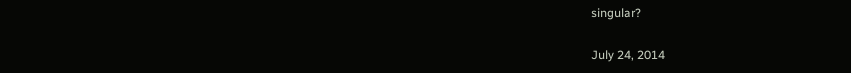singular?

July 24, 2014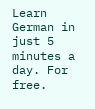Learn German in just 5 minutes a day. For free.